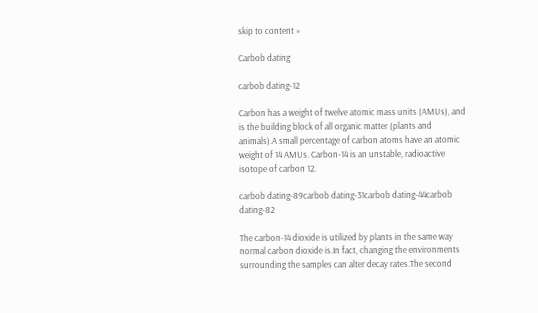skip to content »

Carbob dating

carbob dating-12

Carbon has a weight of twelve atomic mass units (AMUs), and is the building block of all organic matter (plants and animals).A small percentage of carbon atoms have an atomic weight of 14 AMUs. Carbon-14 is an unstable, radioactive isotope of carbon 12.

carbob dating-89carbob dating-31carbob dating-44carbob dating-82

The carbon-14 dioxide is utilized by plants in the same way normal carbon dioxide is.In fact, changing the environments surrounding the samples can alter decay rates.The second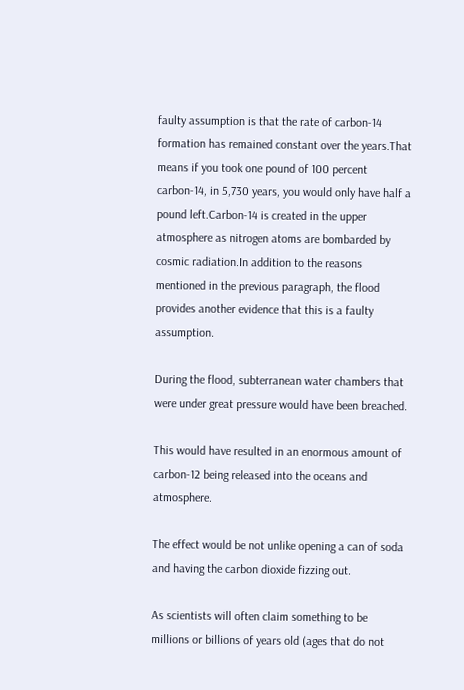faulty assumption is that the rate of carbon-14 formation has remained constant over the years.That means if you took one pound of 100 percent carbon-14, in 5,730 years, you would only have half a pound left.Carbon-14 is created in the upper atmosphere as nitrogen atoms are bombarded by cosmic radiation.In addition to the reasons mentioned in the previous paragraph, the flood provides another evidence that this is a faulty assumption.

During the flood, subterranean water chambers that were under great pressure would have been breached.

This would have resulted in an enormous amount of carbon-12 being released into the oceans and atmosphere.

The effect would be not unlike opening a can of soda and having the carbon dioxide fizzing out.

As scientists will often claim something to be millions or billions of years old (ages that do not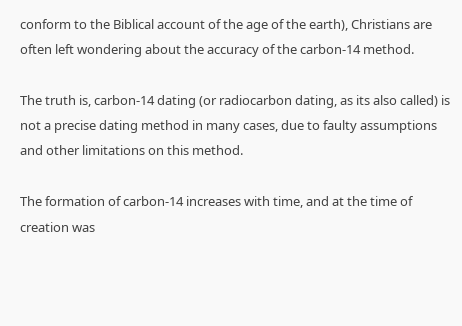conform to the Biblical account of the age of the earth), Christians are often left wondering about the accuracy of the carbon-14 method.

The truth is, carbon-14 dating (or radiocarbon dating, as its also called) is not a precise dating method in many cases, due to faulty assumptions and other limitations on this method.

The formation of carbon-14 increases with time, and at the time of creation was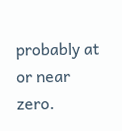probably at or near zero.